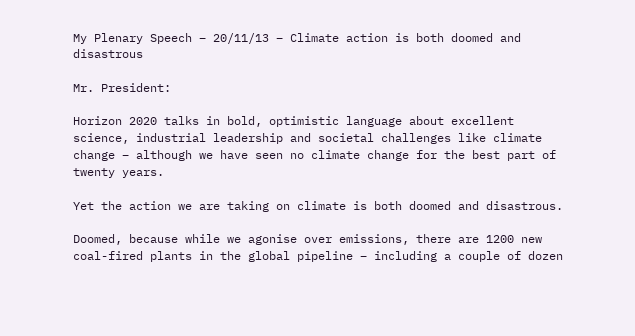My Plenary Speech – 20/11/13 – Climate action is both doomed and disastrous

Mr. President:

Horizon 2020 talks in bold, optimistic language about excellent science, industrial leadership and societal challenges like climate change – although we have seen no climate change for the best part of twenty years.

Yet the action we are taking on climate is both doomed and disastrous.

Doomed, because while we agonise over emissions, there are 1200 new coal-fired plants in the global pipeline – including a couple of dozen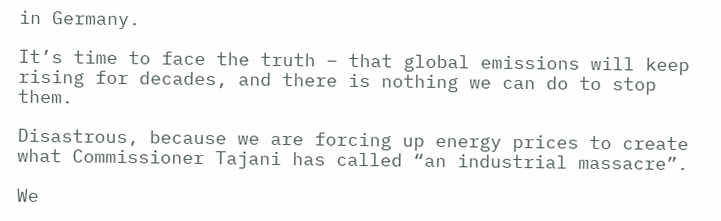in Germany.

It’s time to face the truth – that global emissions will keep rising for decades, and there is nothing we can do to stop them.

Disastrous, because we are forcing up energy prices to create what Commissioner Tajani has called “an industrial massacre”.

We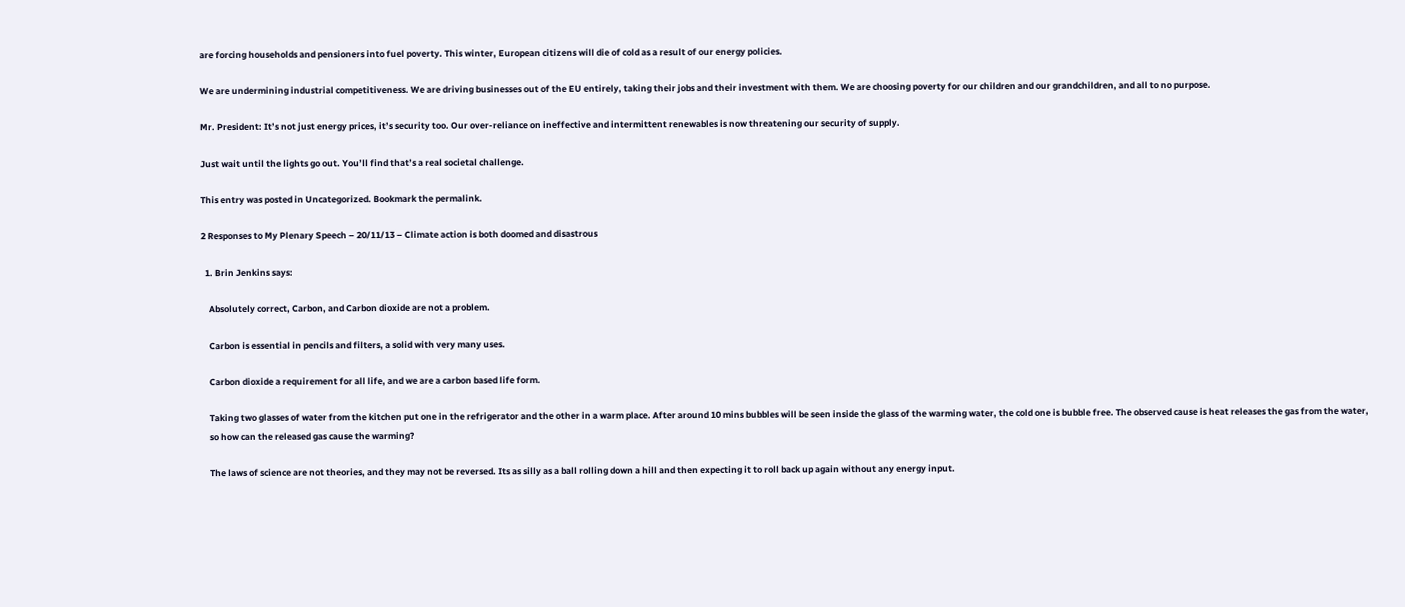are forcing households and pensioners into fuel poverty. This winter, European citizens will die of cold as a result of our energy policies.

We are undermining industrial competitiveness. We are driving businesses out of the EU entirely, taking their jobs and their investment with them. We are choosing poverty for our children and our grandchildren, and all to no purpose.

Mr. President: It’s not just energy prices, it’s security too. Our over-reliance on ineffective and intermittent renewables is now threatening our security of supply.

Just wait until the lights go out. You’ll find that’s a real societal challenge.

This entry was posted in Uncategorized. Bookmark the permalink.

2 Responses to My Plenary Speech – 20/11/13 – Climate action is both doomed and disastrous

  1. Brin Jenkins says:

    Absolutely correct, Carbon, and Carbon dioxide are not a problem.

    Carbon is essential in pencils and filters, a solid with very many uses.

    Carbon dioxide a requirement for all life, and we are a carbon based life form.

    Taking two glasses of water from the kitchen put one in the refrigerator and the other in a warm place. After around 10 mins bubbles will be seen inside the glass of the warming water, the cold one is bubble free. The observed cause is heat releases the gas from the water,
    so how can the released gas cause the warming?

    The laws of science are not theories, and they may not be reversed. Its as silly as a ball rolling down a hill and then expecting it to roll back up again without any energy input.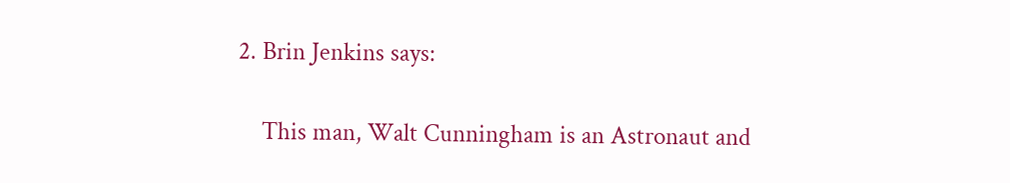2. Brin Jenkins says:

    This man, Walt Cunningham is an Astronaut and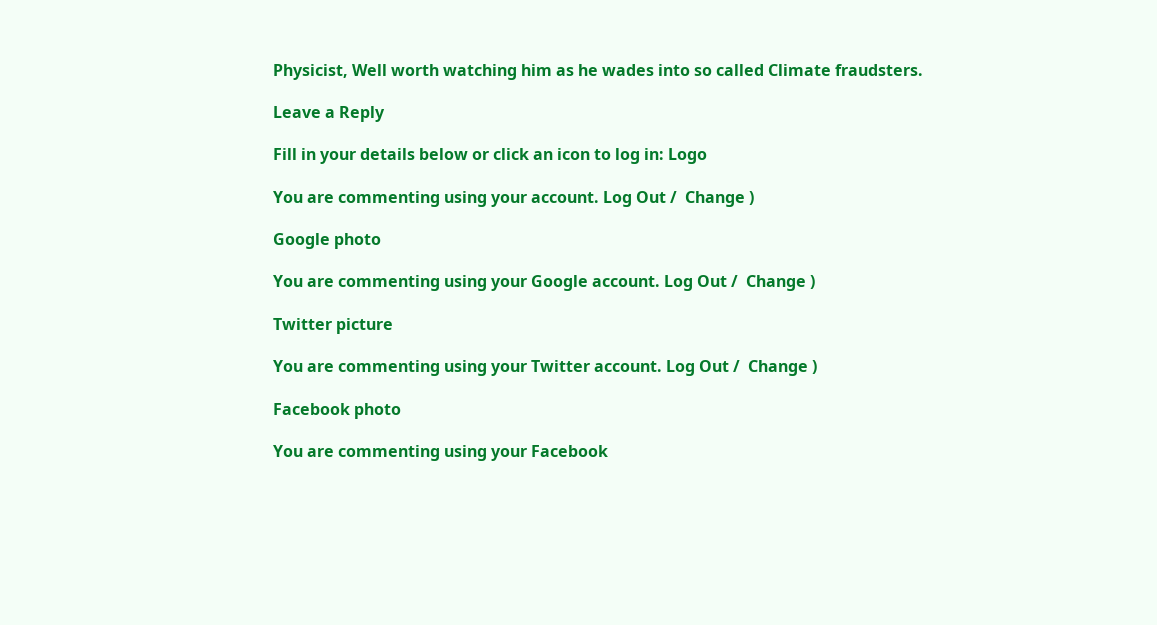Physicist, Well worth watching him as he wades into so called Climate fraudsters.

Leave a Reply

Fill in your details below or click an icon to log in: Logo

You are commenting using your account. Log Out /  Change )

Google photo

You are commenting using your Google account. Log Out /  Change )

Twitter picture

You are commenting using your Twitter account. Log Out /  Change )

Facebook photo

You are commenting using your Facebook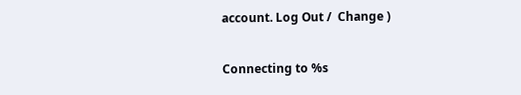account. Log Out /  Change )

Connecting to %s